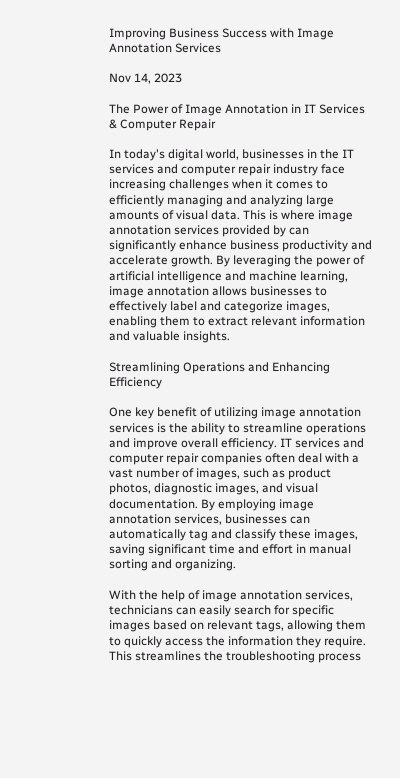Improving Business Success with Image Annotation Services

Nov 14, 2023

The Power of Image Annotation in IT Services & Computer Repair

In today's digital world, businesses in the IT services and computer repair industry face increasing challenges when it comes to efficiently managing and analyzing large amounts of visual data. This is where image annotation services provided by can significantly enhance business productivity and accelerate growth. By leveraging the power of artificial intelligence and machine learning, image annotation allows businesses to effectively label and categorize images, enabling them to extract relevant information and valuable insights.

Streamlining Operations and Enhancing Efficiency

One key benefit of utilizing image annotation services is the ability to streamline operations and improve overall efficiency. IT services and computer repair companies often deal with a vast number of images, such as product photos, diagnostic images, and visual documentation. By employing image annotation services, businesses can automatically tag and classify these images, saving significant time and effort in manual sorting and organizing.

With the help of image annotation services, technicians can easily search for specific images based on relevant tags, allowing them to quickly access the information they require. This streamlines the troubleshooting process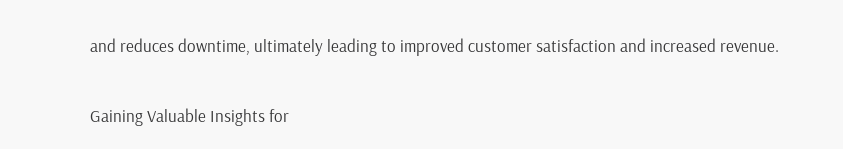and reduces downtime, ultimately leading to improved customer satisfaction and increased revenue.

Gaining Valuable Insights for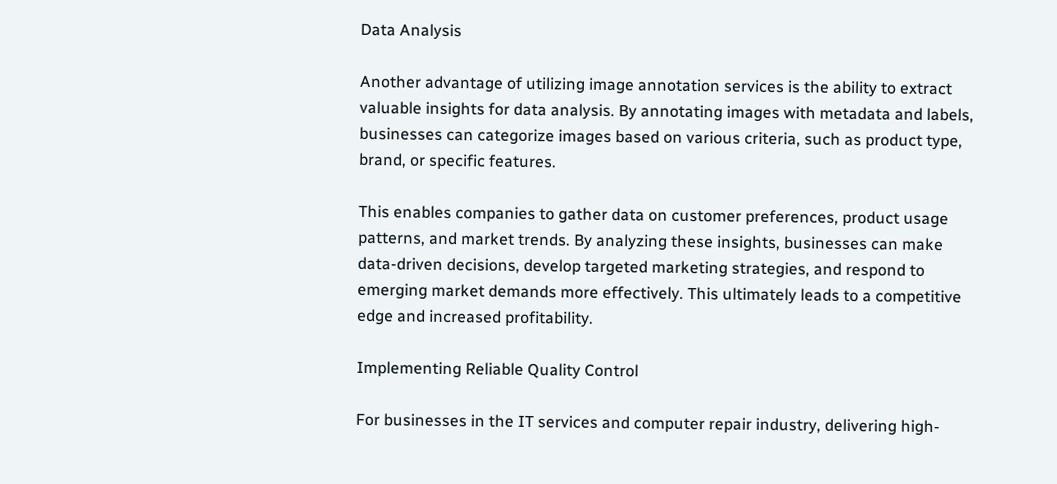Data Analysis

Another advantage of utilizing image annotation services is the ability to extract valuable insights for data analysis. By annotating images with metadata and labels, businesses can categorize images based on various criteria, such as product type, brand, or specific features.

This enables companies to gather data on customer preferences, product usage patterns, and market trends. By analyzing these insights, businesses can make data-driven decisions, develop targeted marketing strategies, and respond to emerging market demands more effectively. This ultimately leads to a competitive edge and increased profitability.

Implementing Reliable Quality Control

For businesses in the IT services and computer repair industry, delivering high-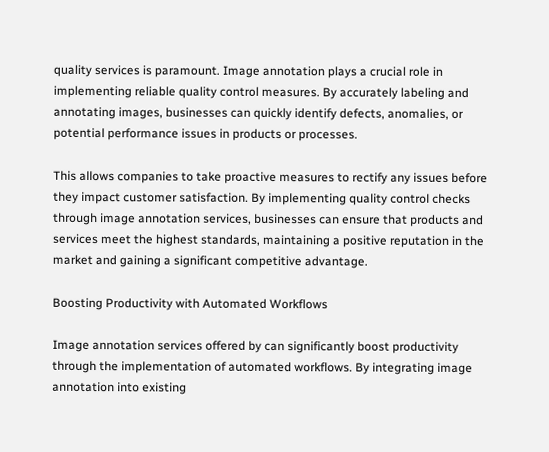quality services is paramount. Image annotation plays a crucial role in implementing reliable quality control measures. By accurately labeling and annotating images, businesses can quickly identify defects, anomalies, or potential performance issues in products or processes.

This allows companies to take proactive measures to rectify any issues before they impact customer satisfaction. By implementing quality control checks through image annotation services, businesses can ensure that products and services meet the highest standards, maintaining a positive reputation in the market and gaining a significant competitive advantage.

Boosting Productivity with Automated Workflows

Image annotation services offered by can significantly boost productivity through the implementation of automated workflows. By integrating image annotation into existing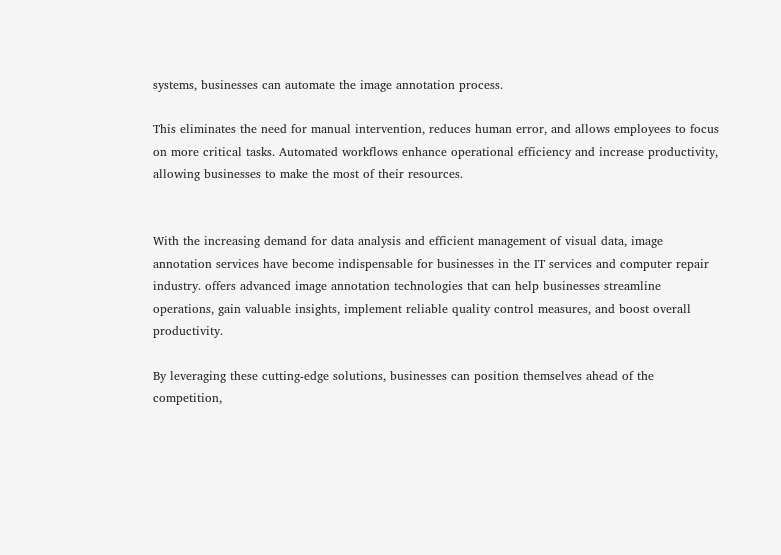systems, businesses can automate the image annotation process.

This eliminates the need for manual intervention, reduces human error, and allows employees to focus on more critical tasks. Automated workflows enhance operational efficiency and increase productivity, allowing businesses to make the most of their resources.


With the increasing demand for data analysis and efficient management of visual data, image annotation services have become indispensable for businesses in the IT services and computer repair industry. offers advanced image annotation technologies that can help businesses streamline operations, gain valuable insights, implement reliable quality control measures, and boost overall productivity.

By leveraging these cutting-edge solutions, businesses can position themselves ahead of the competition,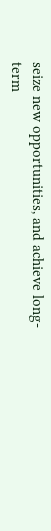seize new opportunities, and achieve long-term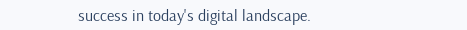success in today's digital landscape.